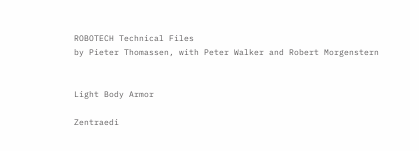ROBOTECH Technical Files
by Pieter Thomassen, with Peter Walker and Robert Morgenstern


Light Body Armor

Zentraedi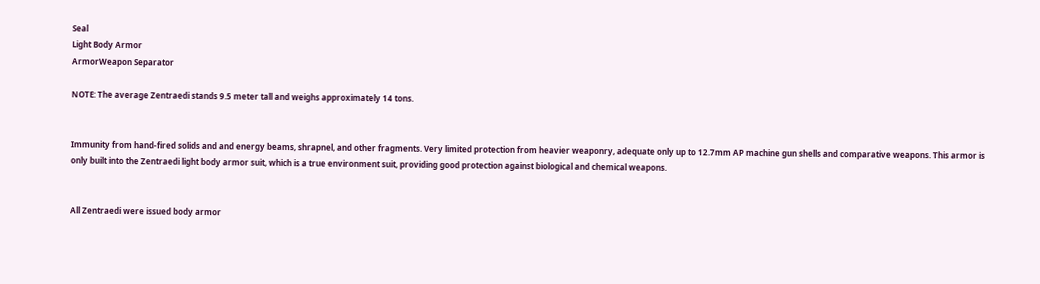Seal
Light Body Armor
ArmorWeapon Separator

NOTE: The average Zentraedi stands 9.5 meter tall and weighs approximately 14 tons.


Immunity from hand-fired solids and and energy beams, shrapnel, and other fragments. Very limited protection from heavier weaponry, adequate only up to 12.7mm AP machine gun shells and comparative weapons. This armor is only built into the Zentraedi light body armor suit, which is a true environment suit, providing good protection against biological and chemical weapons.


All Zentraedi were issued body armor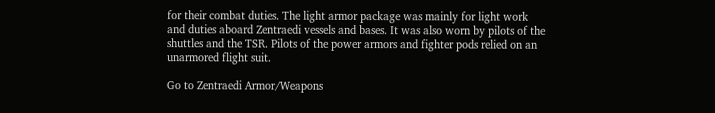for their combat duties. The light armor package was mainly for light work and duties aboard Zentraedi vessels and bases. It was also worn by pilots of the shuttles and the TSR. Pilots of the power armors and fighter pods relied on an unarmored flight suit.

Go to Zentraedi Armor/Weapons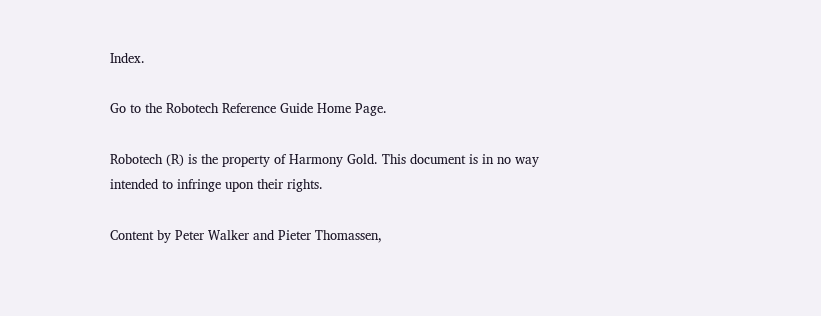Index.

Go to the Robotech Reference Guide Home Page.

Robotech (R) is the property of Harmony Gold. This document is in no way intended to infringe upon their rights.

Content by Peter Walker and Pieter Thomassen,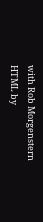with Rob Morgenstern
HTML by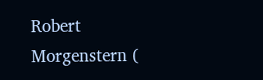Robert Morgenstern (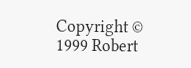Copyright © 1999 Robert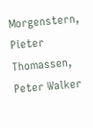Morgenstern, Pieter Thomassen, Peter Walker